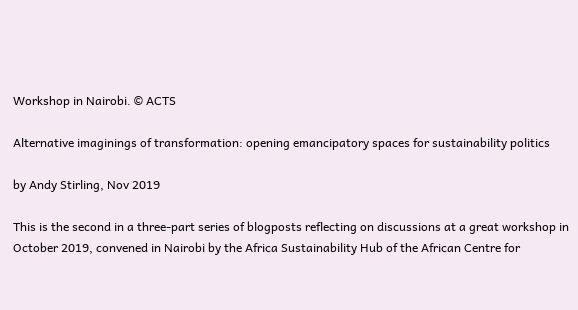Workshop in Nairobi. © ACTS

Alternative imaginings of transformation: opening emancipatory spaces for sustainability politics

by Andy Stirling, Nov 2019

This is the second in a three-part series of blogposts reflecting on discussions at a great workshop in October 2019, convened in Nairobi by the Africa Sustainability Hub of the African Centre for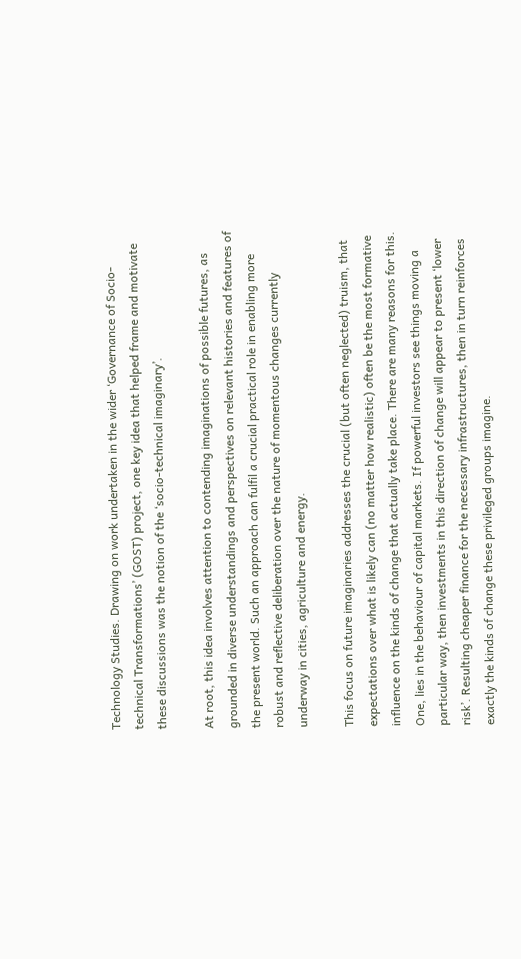Technology Studies. Drawing on work undertaken in the wider ‘Governance of Socio-technical Transformations’ (GOST) project, one key idea that helped frame and motivate these discussions was the notion of the ‘socio-technical imaginary’.

At root, this idea involves attention to contending imaginations of possible futures, as grounded in diverse understandings and perspectives on relevant histories and features of the present world. Such an approach can fulfil a crucial practical role in enabling more robust and reflective deliberation over the nature of momentous changes currently underway in cities, agriculture and energy.

This focus on future imaginaries addresses the crucial (but often neglected) truism, that expectations over what is likely can (no matter how realistic) often be the most formative influence on the kinds of change that actually take place. There are many reasons for this. One, lies in the behaviour of capital markets. If powerful investors see things moving a particular way, then investments in this direction of change will appear to present ‘lower risk’. Resulting cheaper finance for the necessary infrastructures, then in turn reinforces exactly the kinds of change these privileged groups imagine.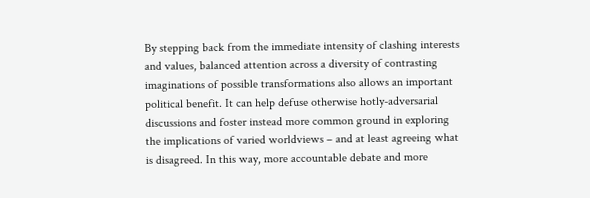By stepping back from the immediate intensity of clashing interests and values, balanced attention across a diversity of contrasting imaginations of possible transformations also allows an important political benefit. It can help defuse otherwise hotly-adversarial discussions and foster instead more common ground in exploring the implications of varied worldviews – and at least agreeing what is disagreed. In this way, more accountable debate and more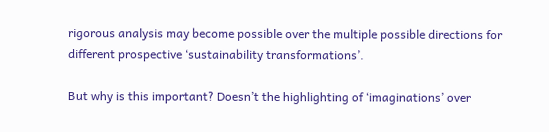rigorous analysis may become possible over the multiple possible directions for different prospective ‘sustainability transformations’.

But why is this important? Doesn’t the highlighting of ‘imaginations’ over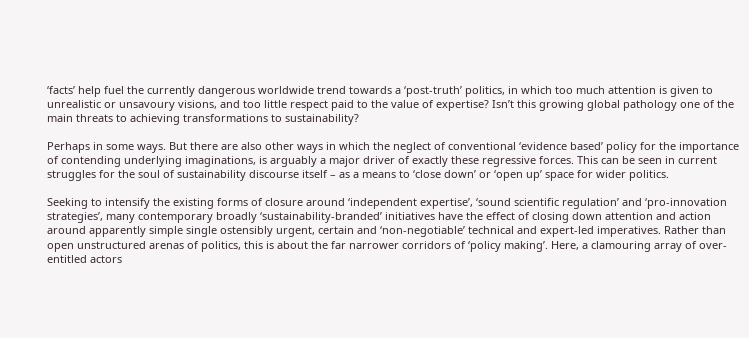‘facts’ help fuel the currently dangerous worldwide trend towards a ‘post-truth’ politics, in which too much attention is given to unrealistic or unsavoury visions, and too little respect paid to the value of expertise? Isn’t this growing global pathology one of the main threats to achieving transformations to sustainability?

Perhaps in some ways. But there are also other ways in which the neglect of conventional ‘evidence based’ policy for the importance of contending underlying imaginations, is arguably a major driver of exactly these regressive forces. This can be seen in current struggles for the soul of sustainability discourse itself – as a means to ‘close down’ or ‘open up’ space for wider politics.

Seeking to intensify the existing forms of closure around ‘independent expertise’, ‘sound scientific regulation’ and ‘pro-innovation strategies’, many contemporary broadly ‘sustainability-branded’ initiatives have the effect of closing down attention and action around apparently simple single ostensibly urgent, certain and ‘non-negotiable’ technical and expert-led imperatives. Rather than open unstructured arenas of politics, this is about the far narrower corridors of ‘policy making’. Here, a clamouring array of over-entitled actors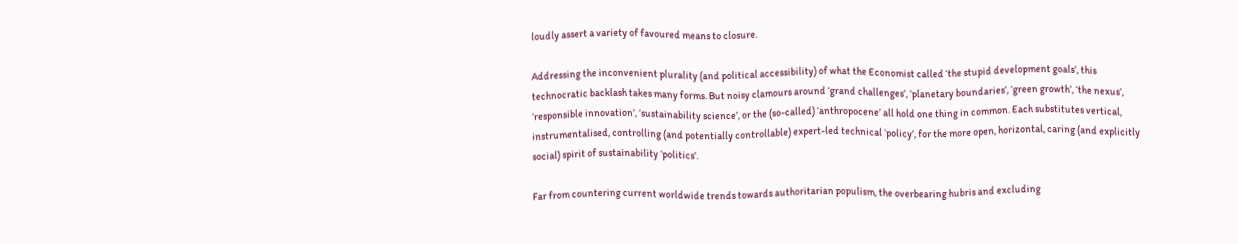loudly assert a variety of favoured means to closure.

Addressing the inconvenient plurality (and political accessibility) of what the Economist called ‘the stupid development goals’, this technocratic backlash takes many forms. But noisy clamours around ‘grand challenges’, ‘planetary boundaries’, ‘green growth’, ‘the nexus’, ‘responsible innovation’, ‘sustainability science’, or the (so-called) ‘anthropocene’ all hold one thing in common. Each substitutes vertical, instrumentalised, controlling (and potentially controllable) expert-led technical ‘policy’, for the more open, horizontal, caring (and explicitly social) spirit of sustainability ‘politics’.

Far from countering current worldwide trends towards authoritarian populism, the overbearing hubris and excluding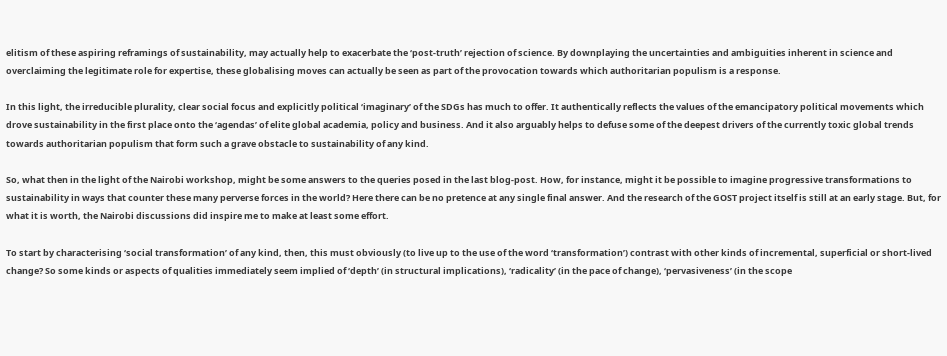elitism of these aspiring reframings of sustainability, may actually help to exacerbate the ‘post-truth’ rejection of science. By downplaying the uncertainties and ambiguities inherent in science and overclaiming the legitimate role for expertise, these globalising moves can actually be seen as part of the provocation towards which authoritarian populism is a response.

In this light, the irreducible plurality, clear social focus and explicitly political ‘imaginary’ of the SDGs has much to offer. It authentically reflects the values of the emancipatory political movements which drove sustainability in the first place onto the ‘agendas’ of elite global academia, policy and business. And it also arguably helps to defuse some of the deepest drivers of the currently toxic global trends towards authoritarian populism that form such a grave obstacle to sustainability of any kind.

So, what then in the light of the Nairobi workshop, might be some answers to the queries posed in the last blog-post. How, for instance, might it be possible to imagine progressive transformations to sustainability in ways that counter these many perverse forces in the world? Here there can be no pretence at any single final answer. And the research of the GOST project itself is still at an early stage. But, for what it is worth, the Nairobi discussions did inspire me to make at least some effort.

To start by characterising ‘social transformation’ of any kind, then, this must obviously (to live up to the use of the word ‘transformation’) contrast with other kinds of incremental, superficial or short-lived change? So some kinds or aspects of qualities immediately seem implied of ‘depth’ (in structural implications), ‘radicality’ (in the pace of change), ‘pervasiveness’ (in the scope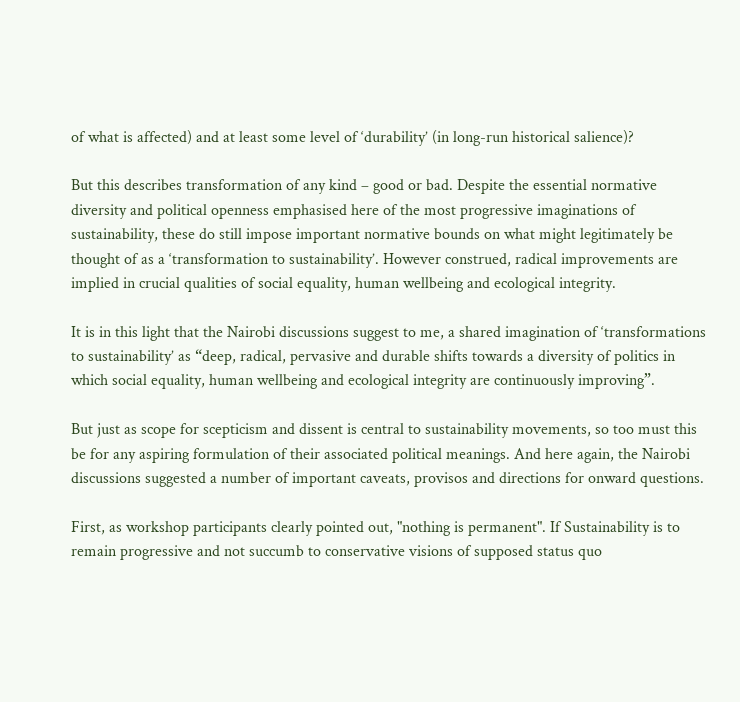of what is affected) and at least some level of ‘durability’ (in long-run historical salience)?

But this describes transformation of any kind – good or bad. Despite the essential normative diversity and political openness emphasised here of the most progressive imaginations of sustainability, these do still impose important normative bounds on what might legitimately be thought of as a ‘transformation to sustainability’. However construed, radical improvements are implied in crucial qualities of social equality, human wellbeing and ecological integrity.

It is in this light that the Nairobi discussions suggest to me, a shared imagination of ‘transformations to sustainability’ as “deep, radical, pervasive and durable shifts towards a diversity of politics in which social equality, human wellbeing and ecological integrity are continuously improving”.

But just as scope for scepticism and dissent is central to sustainability movements, so too must this be for any aspiring formulation of their associated political meanings. And here again, the Nairobi discussions suggested a number of important caveats, provisos and directions for onward questions.

First, as workshop participants clearly pointed out, "nothing is permanent". If Sustainability is to remain progressive and not succumb to conservative visions of supposed status quo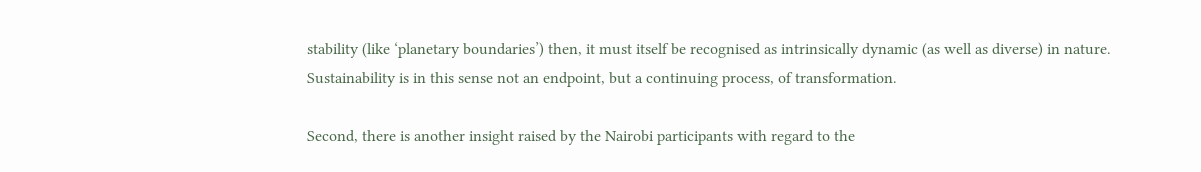stability (like ‘planetary boundaries’) then, it must itself be recognised as intrinsically dynamic (as well as diverse) in nature. Sustainability is in this sense not an endpoint, but a continuing process, of transformation.

Second, there is another insight raised by the Nairobi participants with regard to the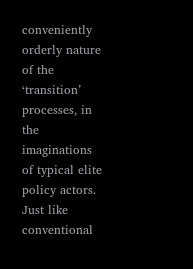conveniently orderly nature of the ‘transition’ processes, in the imaginations of typical elite policy actors. Just like conventional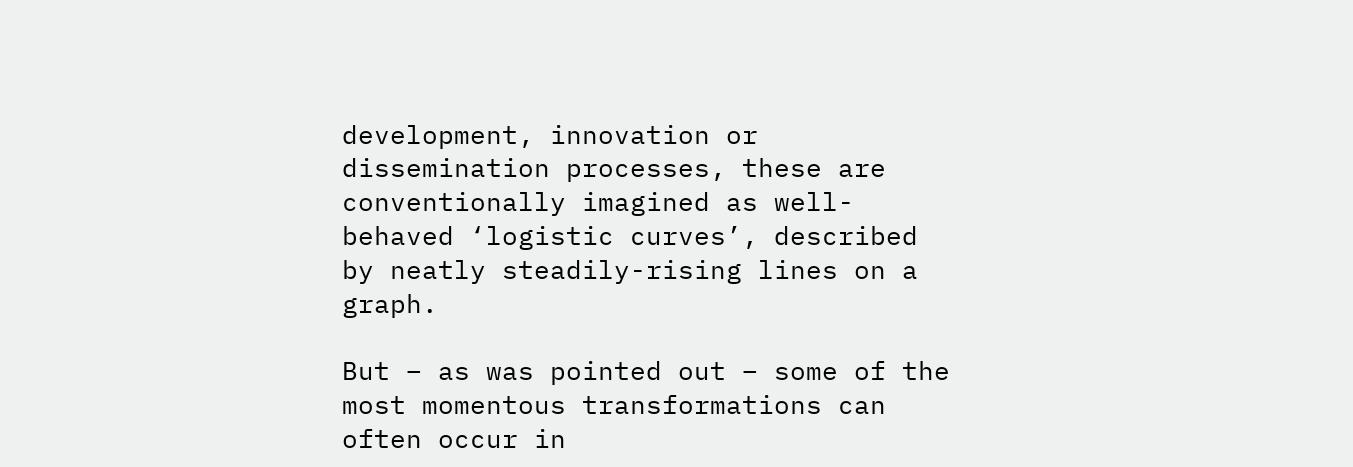development, innovation or dissemination processes, these are conventionally imagined as well-behaved ‘logistic curves’, described by neatly steadily-rising lines on a graph.

But – as was pointed out – some of the most momentous transformations can often occur in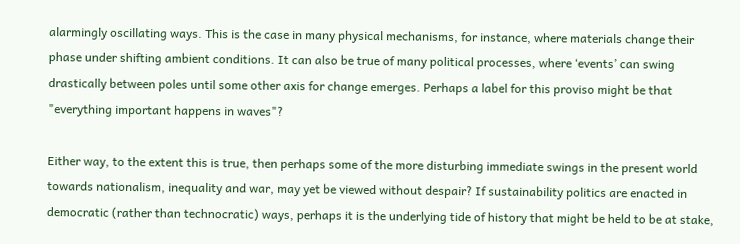alarmingly oscillating ways. This is the case in many physical mechanisms, for instance, where materials change their phase under shifting ambient conditions. It can also be true of many political processes, where ‘events’ can swing drastically between poles until some other axis for change emerges. Perhaps a label for this proviso might be that "everything important happens in waves"?

Either way, to the extent this is true, then perhaps some of the more disturbing immediate swings in the present world towards nationalism, inequality and war, may yet be viewed without despair? If sustainability politics are enacted in democratic (rather than technocratic) ways, perhaps it is the underlying tide of history that might be held to be at stake,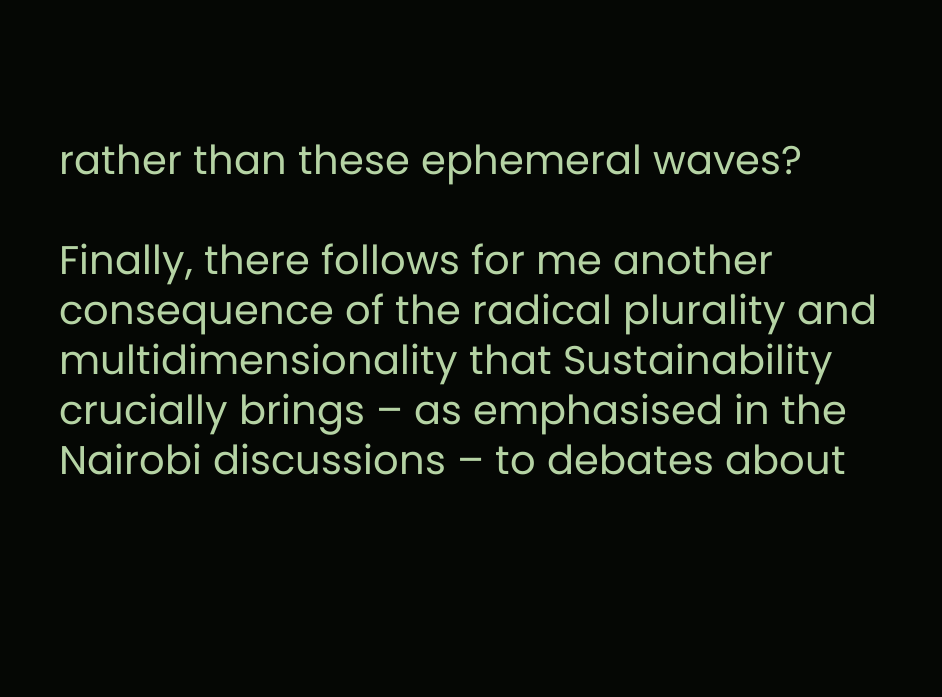rather than these ephemeral waves?

Finally, there follows for me another consequence of the radical plurality and multidimensionality that Sustainability crucially brings – as emphasised in the Nairobi discussions – to debates about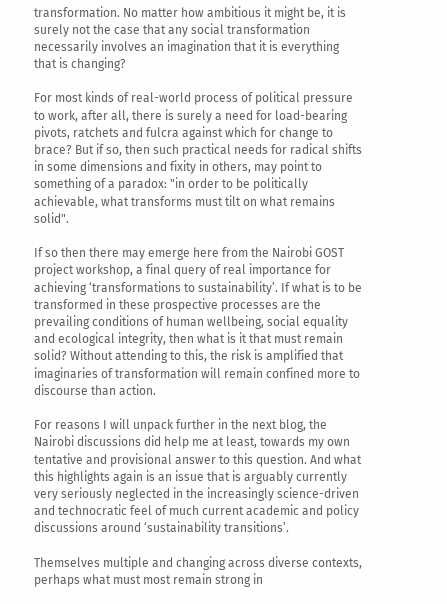transformation. No matter how ambitious it might be, it is surely not the case that any social transformation necessarily involves an imagination that it is everything that is changing?

For most kinds of real-world process of political pressure to work, after all, there is surely a need for load-bearing pivots, ratchets and fulcra against which for change to brace? But if so, then such practical needs for radical shifts in some dimensions and fixity in others, may point to something of a paradox: "in order to be politically achievable, what transforms must tilt on what remains solid".

If so then there may emerge here from the Nairobi GOST project workshop, a final query of real importance for achieving ‘transformations to sustainability’. If what is to be transformed in these prospective processes are the prevailing conditions of human wellbeing, social equality and ecological integrity, then what is it that must remain solid? Without attending to this, the risk is amplified that imaginaries of transformation will remain confined more to discourse than action.

For reasons I will unpack further in the next blog, the Nairobi discussions did help me at least, towards my own tentative and provisional answer to this question. And what this highlights again is an issue that is arguably currently very seriously neglected in the increasingly science-driven and technocratic feel of much current academic and policy discussions around ‘sustainability transitions’.

Themselves multiple and changing across diverse contexts, perhaps what must most remain strong in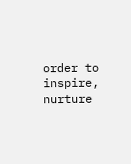order to inspire, nurture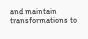and maintain transformations to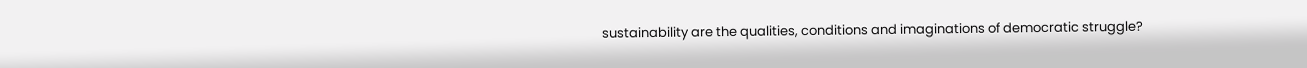sustainability are the qualities, conditions and imaginations of democratic struggle?